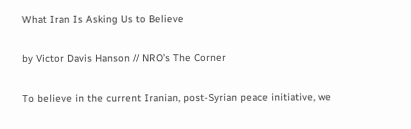What Iran Is Asking Us to Believe

by Victor Davis Hanson // NRO’s The Corner

To believe in the current Iranian, post-Syrian peace initiative, we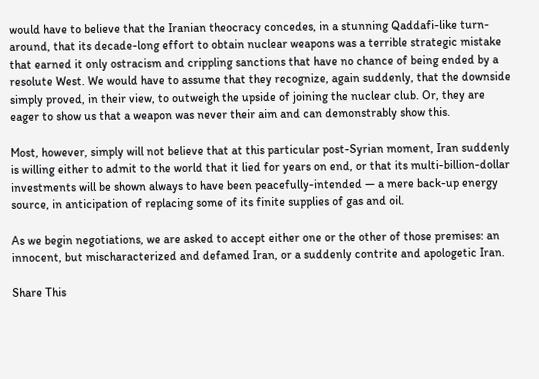would have to believe that the Iranian theocracy concedes, in a stunning Qaddafi-like turn-around, that its decade-long effort to obtain nuclear weapons was a terrible strategic mistake that earned it only ostracism and crippling sanctions that have no chance of being ended by a resolute West. We would have to assume that they recognize, again suddenly, that the downside simply proved, in their view, to outweigh the upside of joining the nuclear club. Or, they are eager to show us that a weapon was never their aim and can demonstrably show this.

Most, however, simply will not believe that at this particular post-Syrian moment, Iran suddenly is willing either to admit to the world that it lied for years on end, or that its multi-billion-dollar investments will be shown always to have been peacefully-intended — a mere back-up energy source, in anticipation of replacing some of its finite supplies of gas and oil.

As we begin negotiations, we are asked to accept either one or the other of those premises: an innocent, but mischaracterized and defamed Iran, or a suddenly contrite and apologetic Iran.

Share This